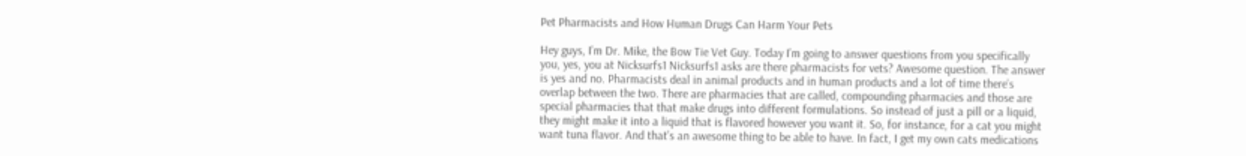Pet Pharmacists and How Human Drugs Can Harm Your Pets

Hey guys, I’m Dr. Mike, the Bow Tie Vet Guy. Today I’m going to answer questions from you specifically you, yes, you at Nicksurfs1 Nicksurfs1 asks are there pharmacists for vets? Awesome question. The answer is yes and no. Pharmacists deal in animal products and in human products and a lot of time there’s overlap between the two. There are pharmacies that are called, compounding pharmacies and those are special pharmacies that that make drugs into different formulations. So instead of just a pill or a liquid, they might make it into a liquid that is flavored however you want it. So, for instance, for a cat you might want tuna flavor. And that’s an awesome thing to be able to have. In fact, I get my own cats medications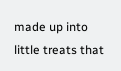made up into little treats that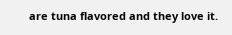are tuna flavored and they love it.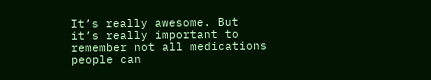It’s really awesome. But it’s really important to remember not all medications people can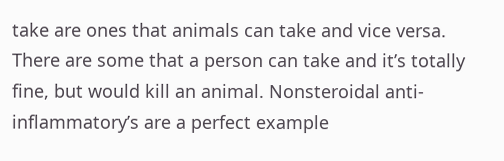take are ones that animals can take and vice versa. There are some that a person can take and it’s totally fine, but would kill an animal. Nonsteroidal anti-inflammatory’s are a perfect example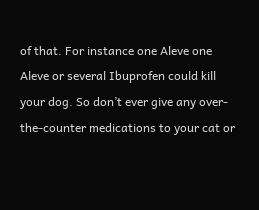of that. For instance one Aleve one Aleve or several Ibuprofen could kill your dog. So don’t ever give any over-the-counter medications to your cat or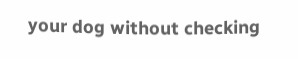your dog without checking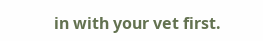in with your vet first.